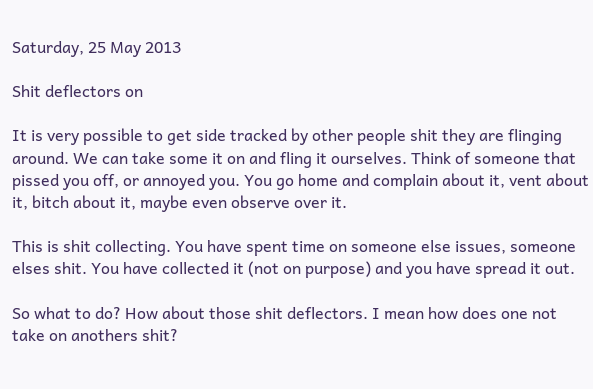Saturday, 25 May 2013

Shit deflectors on

It is very possible to get side tracked by other people shit they are flinging around. We can take some it on and fling it ourselves. Think of someone that pissed you off, or annoyed you. You go home and complain about it, vent about it, bitch about it, maybe even observe over it.

This is shit collecting. You have spent time on someone else issues, someone elses shit. You have collected it (not on purpose) and you have spread it out.

So what to do? How about those shit deflectors. I mean how does one not take on anothers shit?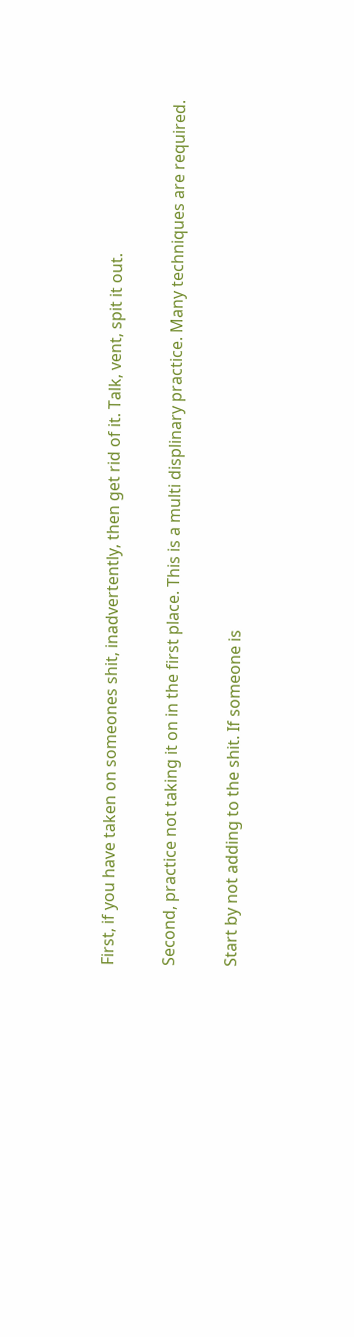First, if you have taken on someones shit, inadvertently, then get rid of it. Talk, vent, spit it out.

Second, practice not taking it on in the first place. This is a multi displinary practice. Many techniques are required.

Start by not adding to the shit. If someone is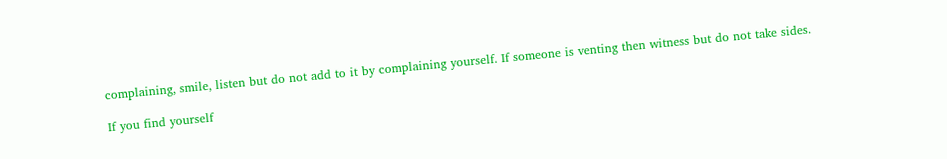complaining, smile, listen but do not add to it by complaining yourself. If someone is venting then witness but do not take sides.

If you find yourself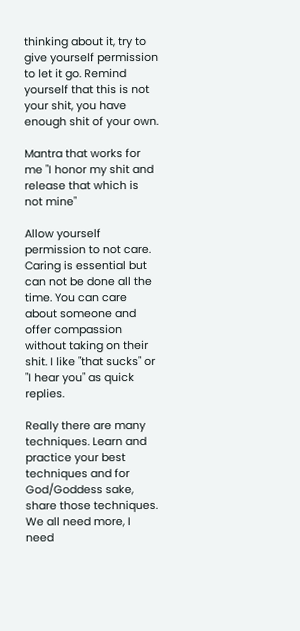thinking about it, try to give yourself permission to let it go. Remind yourself that this is not your shit, you have enough shit of your own.

Mantra that works for me "I honor my shit and release that which is not mine"

Allow yourself permission to not care. Caring is essential but can not be done all the time. You can care about someone and offer compassion without taking on their shit. I like "that sucks" or "I hear you" as quick replies.

Really there are many techniques. Learn and practice your best techniques and for God/Goddess sake, share those techniques. We all need more, I need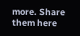more. Share them here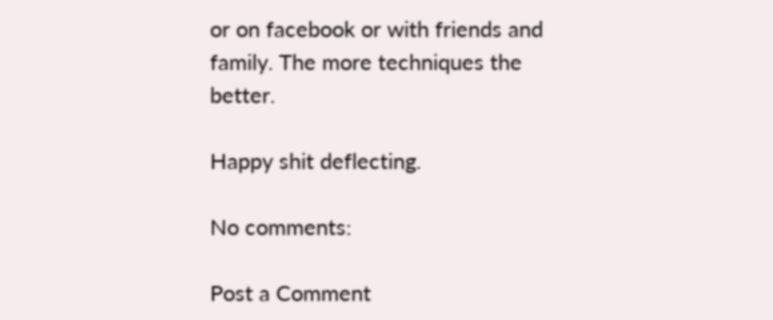or on facebook or with friends and family. The more techniques the better.

Happy shit deflecting.

No comments:

Post a Comment